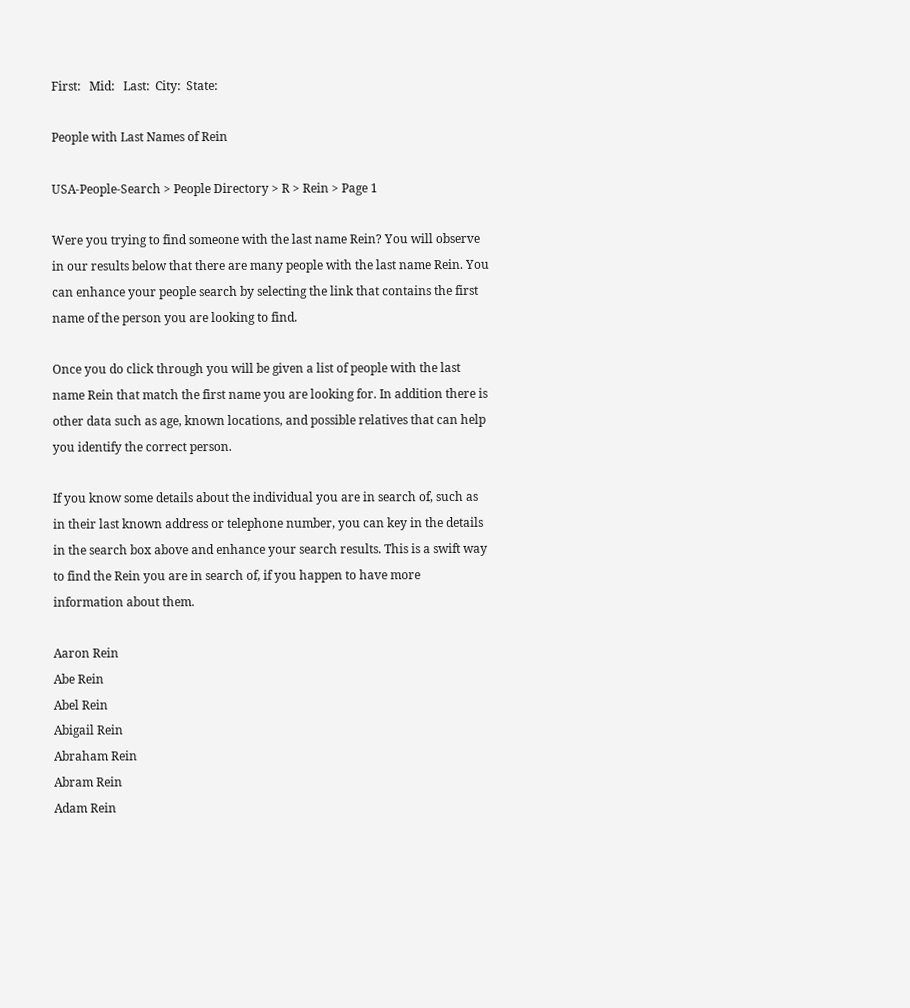First:   Mid:   Last:  City:  State:

People with Last Names of Rein

USA-People-Search > People Directory > R > Rein > Page 1

Were you trying to find someone with the last name Rein? You will observe in our results below that there are many people with the last name Rein. You can enhance your people search by selecting the link that contains the first name of the person you are looking to find.

Once you do click through you will be given a list of people with the last name Rein that match the first name you are looking for. In addition there is other data such as age, known locations, and possible relatives that can help you identify the correct person.

If you know some details about the individual you are in search of, such as in their last known address or telephone number, you can key in the details in the search box above and enhance your search results. This is a swift way to find the Rein you are in search of, if you happen to have more information about them.

Aaron Rein
Abe Rein
Abel Rein
Abigail Rein
Abraham Rein
Abram Rein
Adam Rein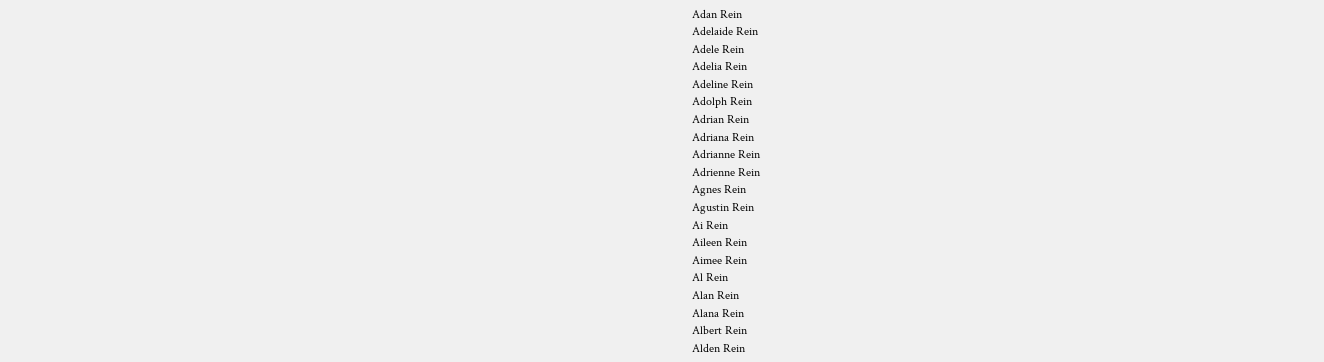Adan Rein
Adelaide Rein
Adele Rein
Adelia Rein
Adeline Rein
Adolph Rein
Adrian Rein
Adriana Rein
Adrianne Rein
Adrienne Rein
Agnes Rein
Agustin Rein
Ai Rein
Aileen Rein
Aimee Rein
Al Rein
Alan Rein
Alana Rein
Albert Rein
Alden Rein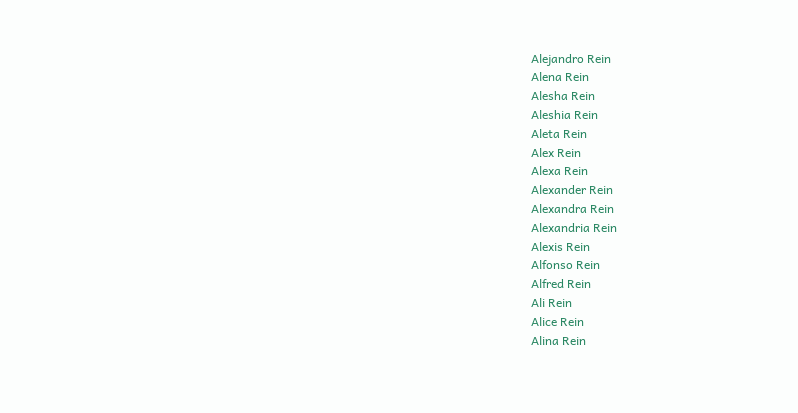Alejandro Rein
Alena Rein
Alesha Rein
Aleshia Rein
Aleta Rein
Alex Rein
Alexa Rein
Alexander Rein
Alexandra Rein
Alexandria Rein
Alexis Rein
Alfonso Rein
Alfred Rein
Ali Rein
Alice Rein
Alina Rein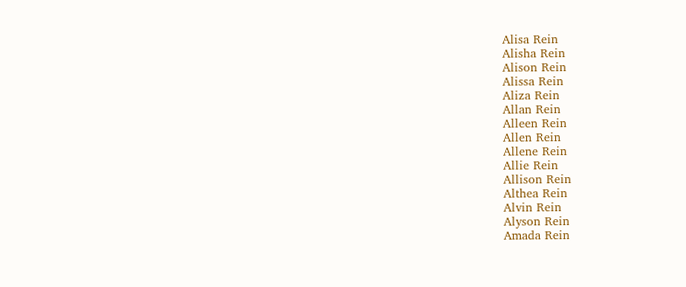Alisa Rein
Alisha Rein
Alison Rein
Alissa Rein
Aliza Rein
Allan Rein
Alleen Rein
Allen Rein
Allene Rein
Allie Rein
Allison Rein
Althea Rein
Alvin Rein
Alyson Rein
Amada Rein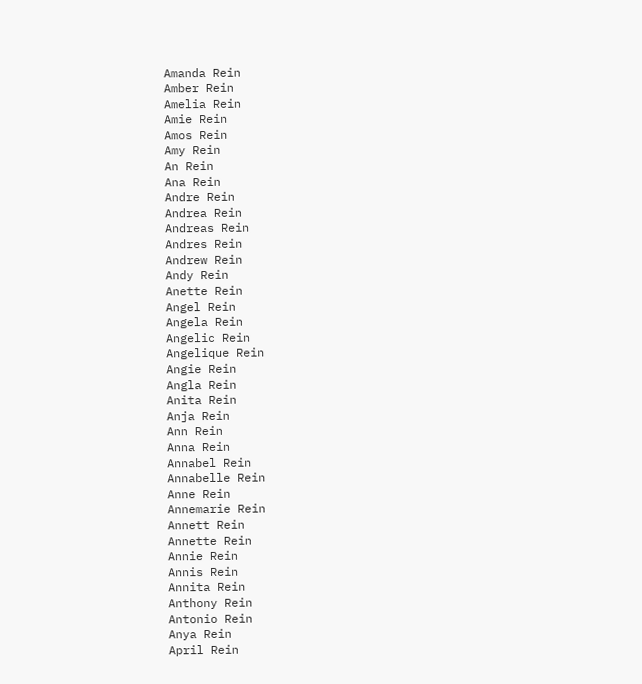Amanda Rein
Amber Rein
Amelia Rein
Amie Rein
Amos Rein
Amy Rein
An Rein
Ana Rein
Andre Rein
Andrea Rein
Andreas Rein
Andres Rein
Andrew Rein
Andy Rein
Anette Rein
Angel Rein
Angela Rein
Angelic Rein
Angelique Rein
Angie Rein
Angla Rein
Anita Rein
Anja Rein
Ann Rein
Anna Rein
Annabel Rein
Annabelle Rein
Anne Rein
Annemarie Rein
Annett Rein
Annette Rein
Annie Rein
Annis Rein
Annita Rein
Anthony Rein
Antonio Rein
Anya Rein
April Rein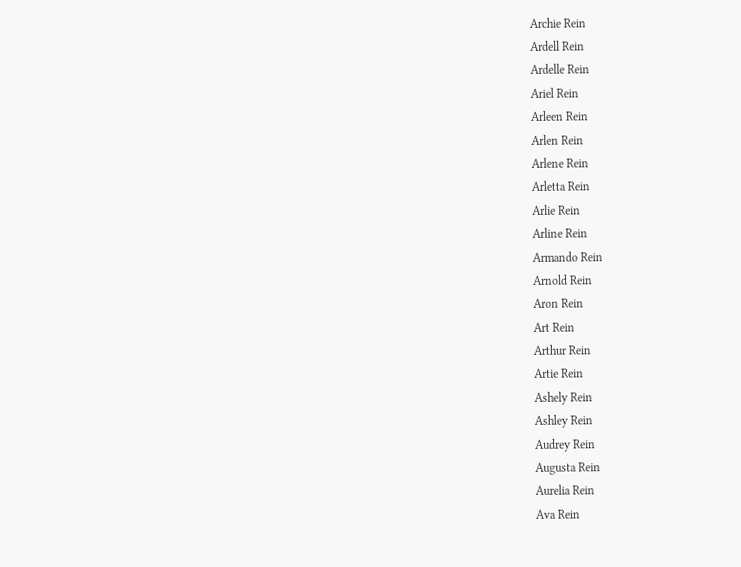Archie Rein
Ardell Rein
Ardelle Rein
Ariel Rein
Arleen Rein
Arlen Rein
Arlene Rein
Arletta Rein
Arlie Rein
Arline Rein
Armando Rein
Arnold Rein
Aron Rein
Art Rein
Arthur Rein
Artie Rein
Ashely Rein
Ashley Rein
Audrey Rein
Augusta Rein
Aurelia Rein
Ava Rein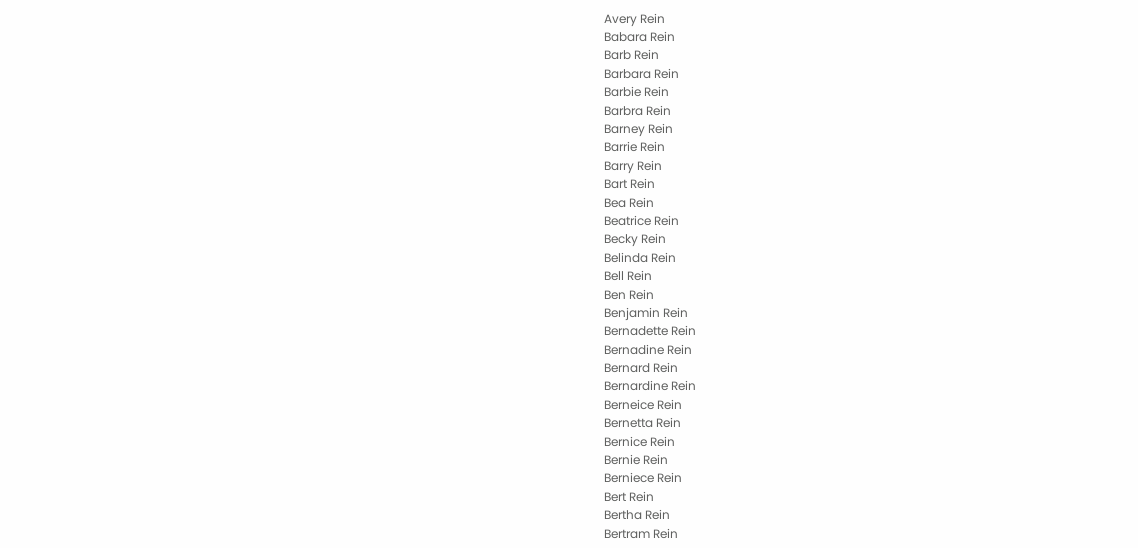Avery Rein
Babara Rein
Barb Rein
Barbara Rein
Barbie Rein
Barbra Rein
Barney Rein
Barrie Rein
Barry Rein
Bart Rein
Bea Rein
Beatrice Rein
Becky Rein
Belinda Rein
Bell Rein
Ben Rein
Benjamin Rein
Bernadette Rein
Bernadine Rein
Bernard Rein
Bernardine Rein
Berneice Rein
Bernetta Rein
Bernice Rein
Bernie Rein
Berniece Rein
Bert Rein
Bertha Rein
Bertram Rein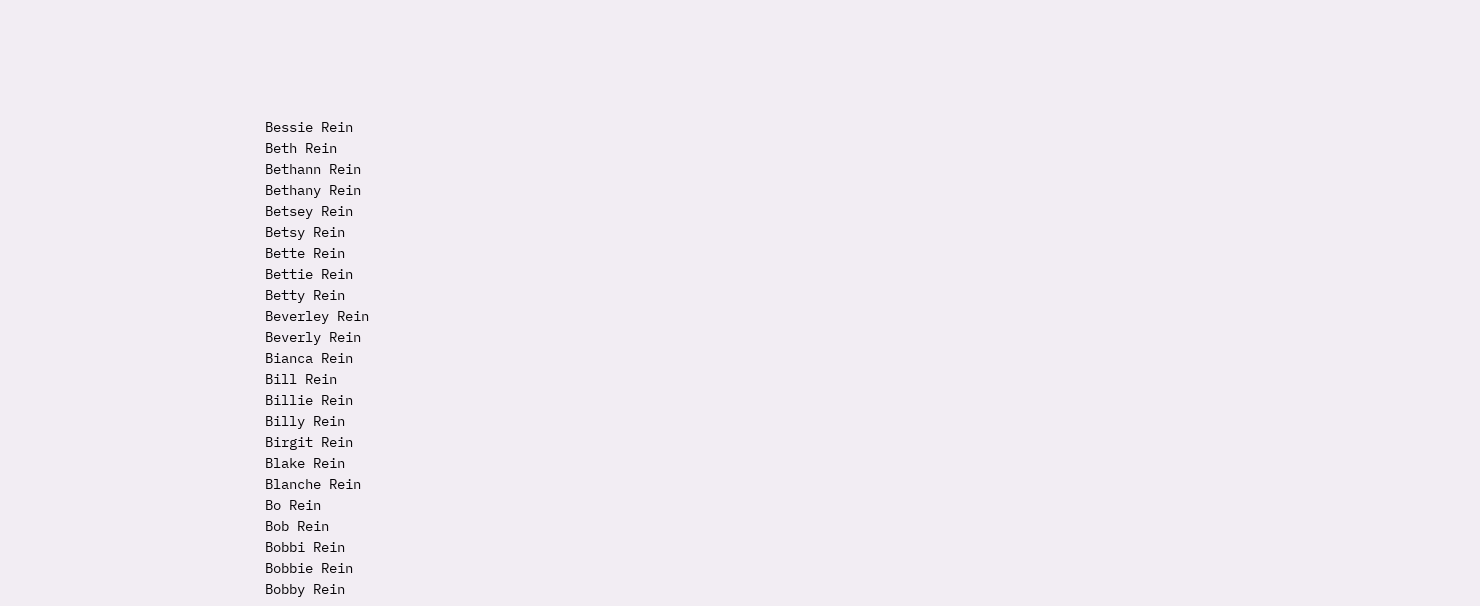Bessie Rein
Beth Rein
Bethann Rein
Bethany Rein
Betsey Rein
Betsy Rein
Bette Rein
Bettie Rein
Betty Rein
Beverley Rein
Beverly Rein
Bianca Rein
Bill Rein
Billie Rein
Billy Rein
Birgit Rein
Blake Rein
Blanche Rein
Bo Rein
Bob Rein
Bobbi Rein
Bobbie Rein
Bobby Rein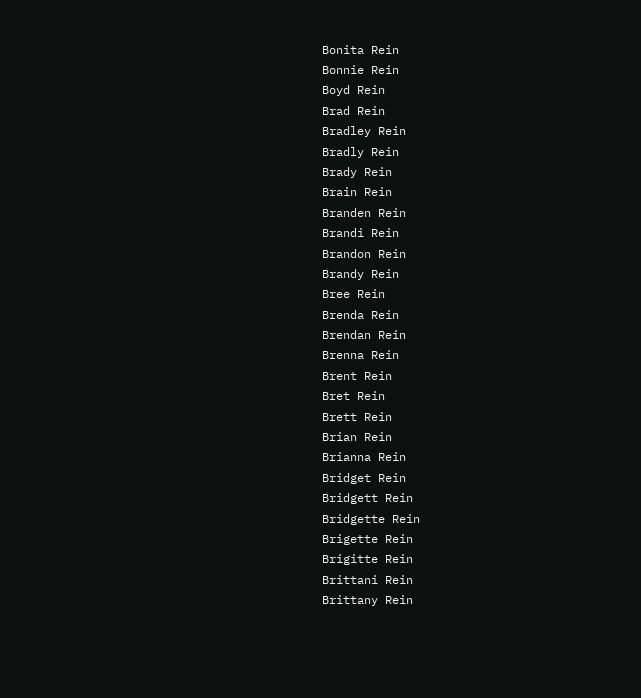Bonita Rein
Bonnie Rein
Boyd Rein
Brad Rein
Bradley Rein
Bradly Rein
Brady Rein
Brain Rein
Branden Rein
Brandi Rein
Brandon Rein
Brandy Rein
Bree Rein
Brenda Rein
Brendan Rein
Brenna Rein
Brent Rein
Bret Rein
Brett Rein
Brian Rein
Brianna Rein
Bridget Rein
Bridgett Rein
Bridgette Rein
Brigette Rein
Brigitte Rein
Brittani Rein
Brittany Rein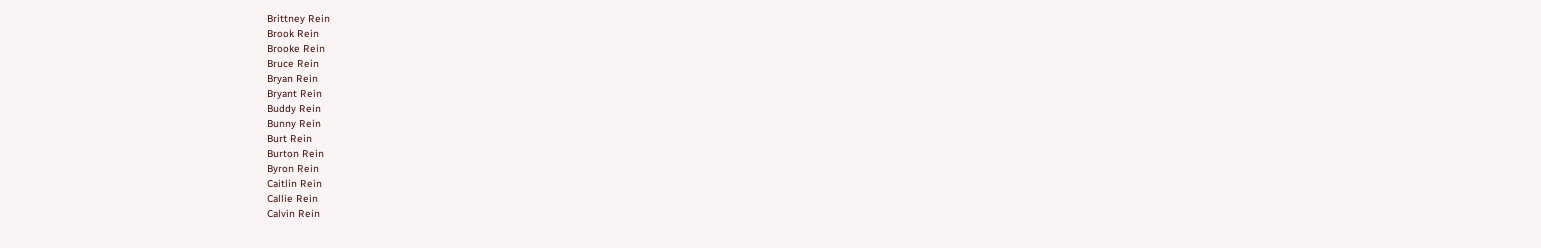Brittney Rein
Brook Rein
Brooke Rein
Bruce Rein
Bryan Rein
Bryant Rein
Buddy Rein
Bunny Rein
Burt Rein
Burton Rein
Byron Rein
Caitlin Rein
Callie Rein
Calvin Rein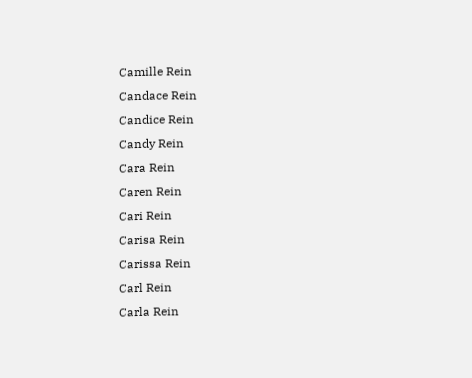Camille Rein
Candace Rein
Candice Rein
Candy Rein
Cara Rein
Caren Rein
Cari Rein
Carisa Rein
Carissa Rein
Carl Rein
Carla Rein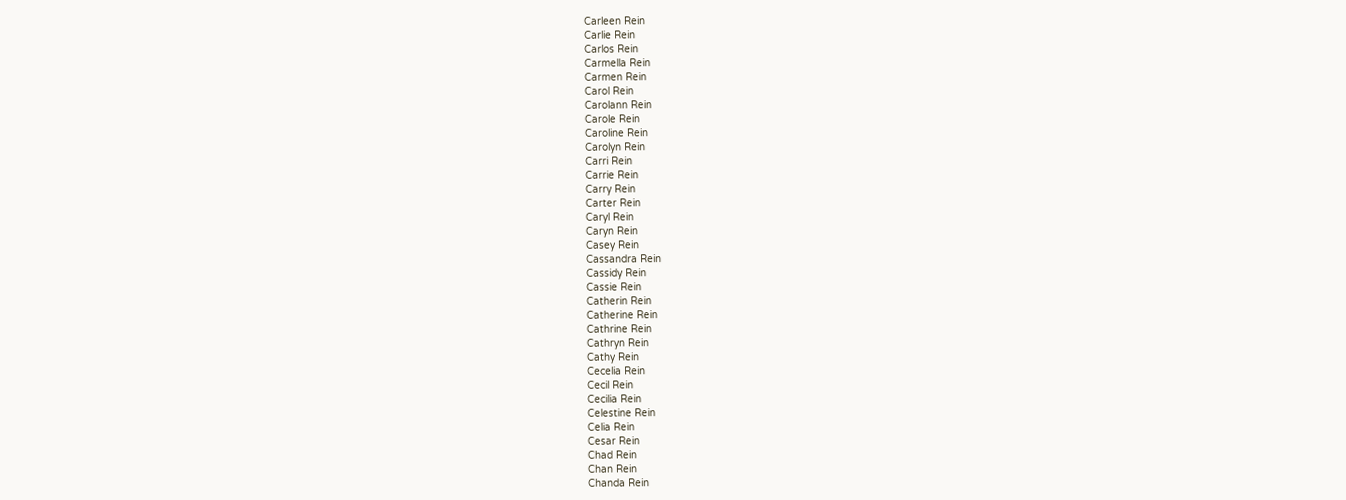Carleen Rein
Carlie Rein
Carlos Rein
Carmella Rein
Carmen Rein
Carol Rein
Carolann Rein
Carole Rein
Caroline Rein
Carolyn Rein
Carri Rein
Carrie Rein
Carry Rein
Carter Rein
Caryl Rein
Caryn Rein
Casey Rein
Cassandra Rein
Cassidy Rein
Cassie Rein
Catherin Rein
Catherine Rein
Cathrine Rein
Cathryn Rein
Cathy Rein
Cecelia Rein
Cecil Rein
Cecilia Rein
Celestine Rein
Celia Rein
Cesar Rein
Chad Rein
Chan Rein
Chanda Rein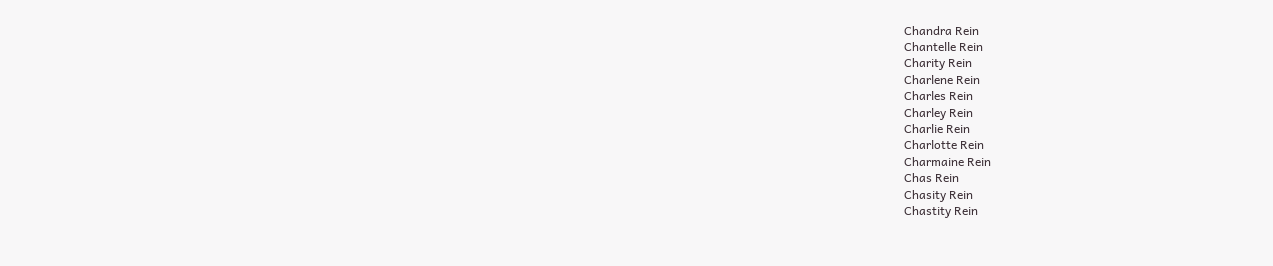Chandra Rein
Chantelle Rein
Charity Rein
Charlene Rein
Charles Rein
Charley Rein
Charlie Rein
Charlotte Rein
Charmaine Rein
Chas Rein
Chasity Rein
Chastity Rein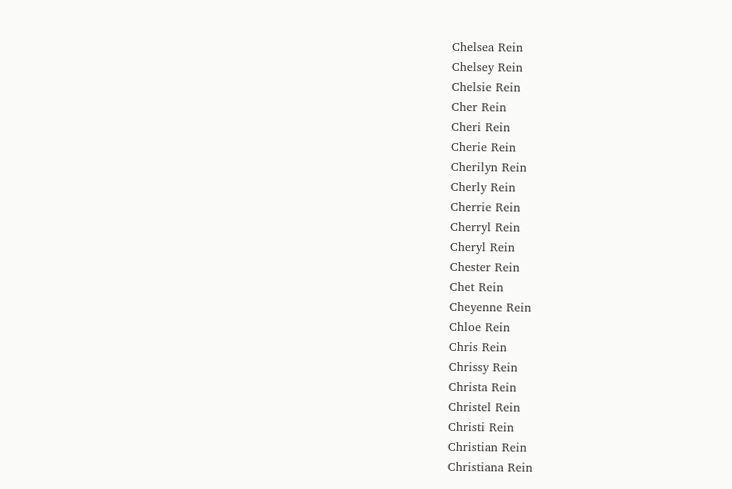Chelsea Rein
Chelsey Rein
Chelsie Rein
Cher Rein
Cheri Rein
Cherie Rein
Cherilyn Rein
Cherly Rein
Cherrie Rein
Cherryl Rein
Cheryl Rein
Chester Rein
Chet Rein
Cheyenne Rein
Chloe Rein
Chris Rein
Chrissy Rein
Christa Rein
Christel Rein
Christi Rein
Christian Rein
Christiana Rein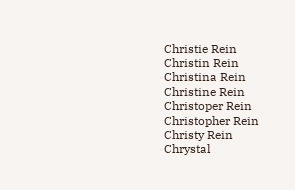Christie Rein
Christin Rein
Christina Rein
Christine Rein
Christoper Rein
Christopher Rein
Christy Rein
Chrystal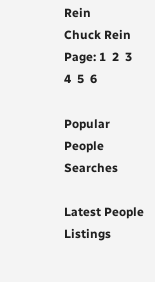Rein
Chuck Rein
Page: 1  2  3  4  5  6

Popular People Searches

Latest People Listings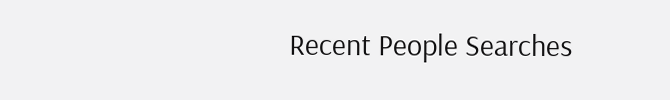Recent People Searches